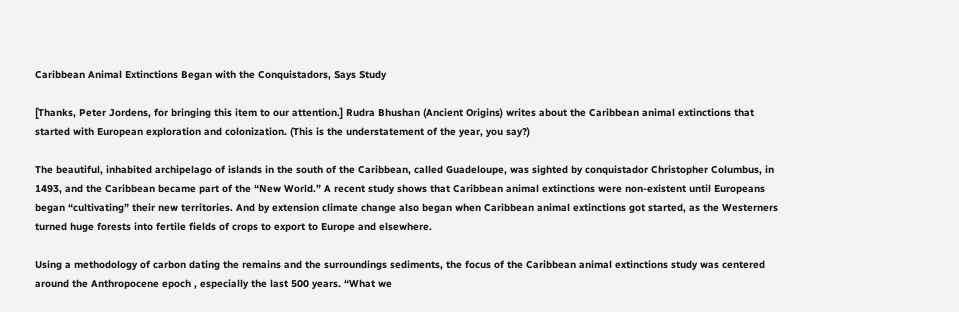Caribbean Animal Extinctions Began with the Conquistadors, Says Study

[Thanks, Peter Jordens, for bringing this item to our attention.] Rudra Bhushan (Ancient Origins) writes about the Caribbean animal extinctions that started with European exploration and colonization. (This is the understatement of the year, you say?)

The beautiful, inhabited archipelago of islands in the south of the Caribbean, called Guadeloupe, was sighted by conquistador Christopher Columbus, in 1493, and the Caribbean became part of the “New World.” A recent study shows that Caribbean animal extinctions were non-existent until Europeans began “cultivating” their new territories. And by extension climate change also began when Caribbean animal extinctions got started, as the Westerners turned huge forests into fertile fields of crops to export to Europe and elsewhere.

Using a methodology of carbon dating the remains and the surroundings sediments, the focus of the Caribbean animal extinctions study was centered around the Anthropocene epoch , especially the last 500 years. “What we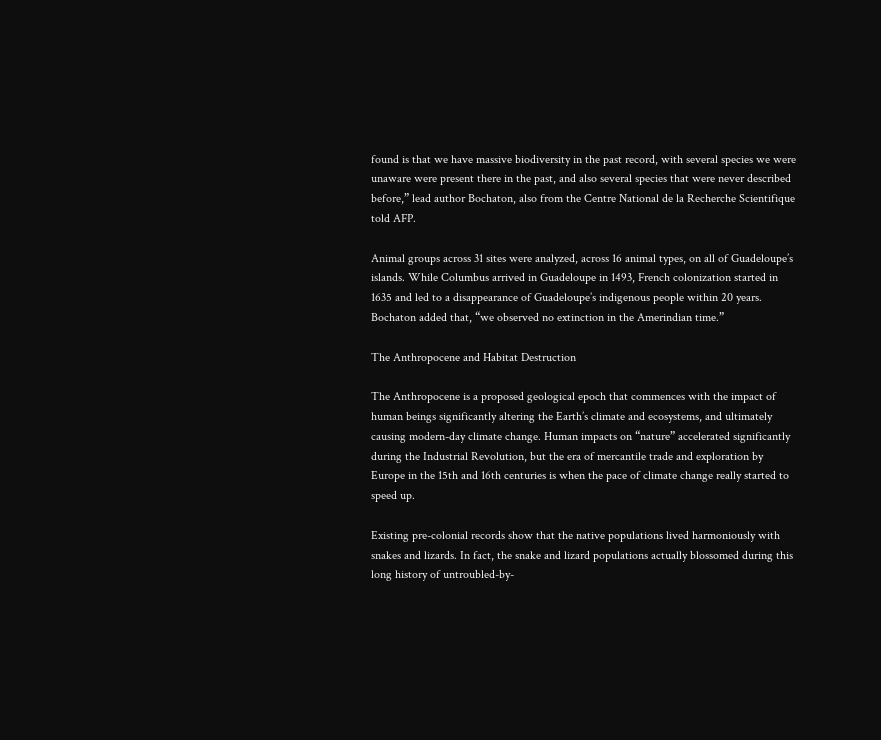found is that we have massive biodiversity in the past record, with several species we were unaware were present there in the past, and also several species that were never described before,” lead author Bochaton, also from the Centre National de la Recherche Scientifique told AFP.

Animal groups across 31 sites were analyzed, across 16 animal types, on all of Guadeloupe’s islands. While Columbus arrived in Guadeloupe in 1493, French colonization started in 1635 and led to a disappearance of Guadeloupe’s indigenous people within 20 years. Bochaton added that, “we observed no extinction in the Amerindian time.”

The Anthropocene and Habitat Destruction

The Anthropocene is a proposed geological epoch that commences with the impact of human beings significantly altering the Earth’s climate and ecosystems, and ultimately causing modern-day climate change. Human impacts on “nature” accelerated significantly during the Industrial Revolution, but the era of mercantile trade and exploration by Europe in the 15th and 16th centuries is when the pace of climate change really started to speed up.

Existing pre-colonial records show that the native populations lived harmoniously with snakes and lizards. In fact, the snake and lizard populations actually blossomed during this long history of untroubled-by-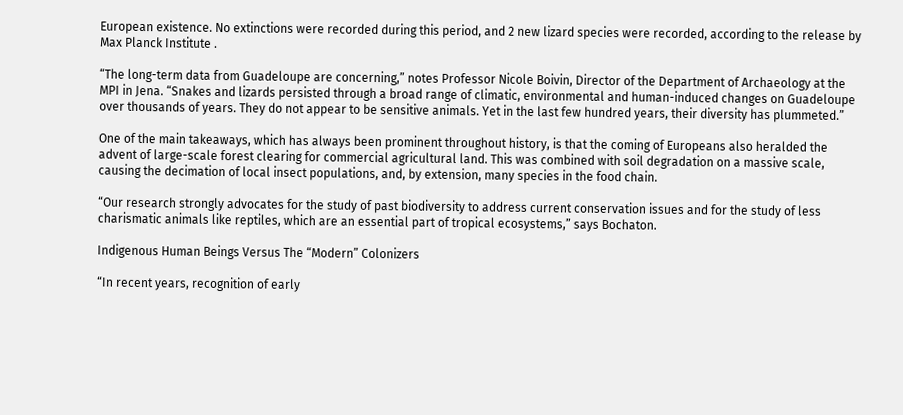European existence. No extinctions were recorded during this period, and 2 new lizard species were recorded, according to the release by Max Planck Institute .

“The long-term data from Guadeloupe are concerning,” notes Professor Nicole Boivin, Director of the Department of Archaeology at the MPI in Jena. “Snakes and lizards persisted through a broad range of climatic, environmental and human-induced changes on Guadeloupe over thousands of years. They do not appear to be sensitive animals. Yet in the last few hundred years, their diversity has plummeted.”

One of the main takeaways, which has always been prominent throughout history, is that the coming of Europeans also heralded the advent of large-scale forest clearing for commercial agricultural land. This was combined with soil degradation on a massive scale, causing the decimation of local insect populations, and, by extension, many species in the food chain.

“Our research strongly advocates for the study of past biodiversity to address current conservation issues and for the study of less charismatic animals like reptiles, which are an essential part of tropical ecosystems,” says Bochaton.

Indigenous Human Beings Versus The “Modern” Colonizers

“In recent years, recognition of early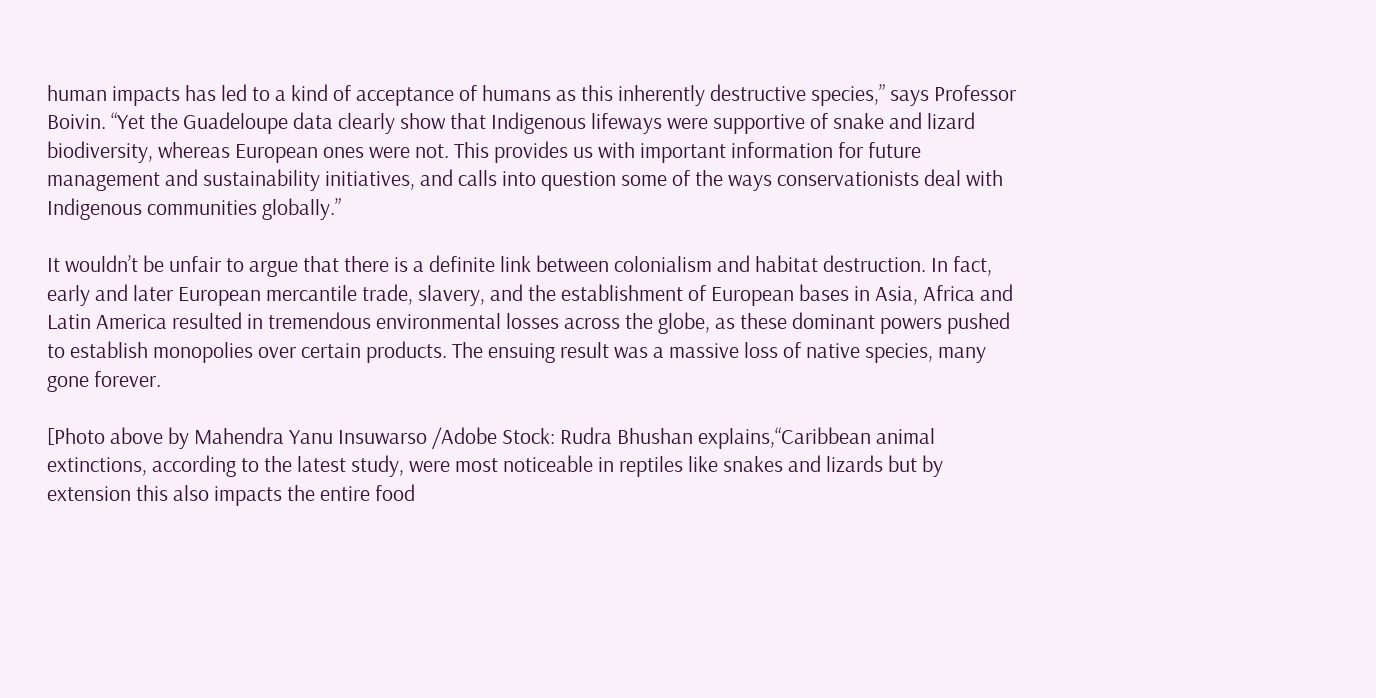human impacts has led to a kind of acceptance of humans as this inherently destructive species,” says Professor Boivin. “Yet the Guadeloupe data clearly show that Indigenous lifeways were supportive of snake and lizard biodiversity, whereas European ones were not. This provides us with important information for future management and sustainability initiatives, and calls into question some of the ways conservationists deal with Indigenous communities globally.”

It wouldn’t be unfair to argue that there is a definite link between colonialism and habitat destruction. In fact, early and later European mercantile trade, slavery, and the establishment of European bases in Asia, Africa and Latin America resulted in tremendous environmental losses across the globe, as these dominant powers pushed to establish monopolies over certain products. The ensuing result was a massive loss of native species, many gone forever.

[Photo above by Mahendra Yanu Insuwarso /Adobe Stock: Rudra Bhushan explains,“Caribbean animal extinctions, according to the latest study, were most noticeable in reptiles like snakes and lizards but by extension this also impacts the entire food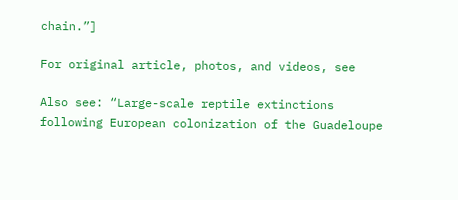chain.”]

For original article, photos, and videos, see

Also see: “Large-scale reptile extinctions following European colonization of the Guadeloupe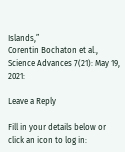Islands,”
Corentin Bochaton et al., Science Advances 7(21): May 19, 2021:

Leave a Reply

Fill in your details below or click an icon to log in: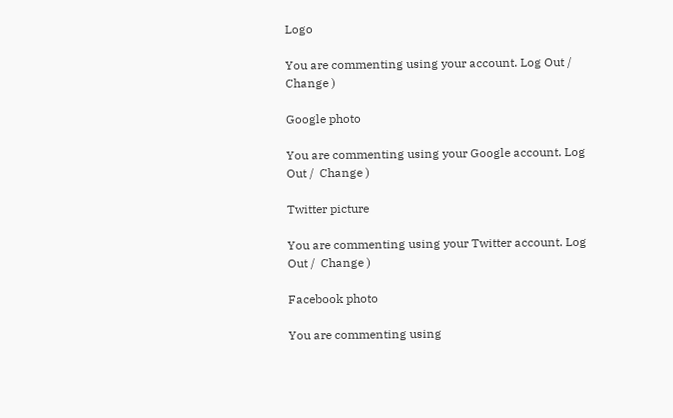Logo

You are commenting using your account. Log Out /  Change )

Google photo

You are commenting using your Google account. Log Out /  Change )

Twitter picture

You are commenting using your Twitter account. Log Out /  Change )

Facebook photo

You are commenting using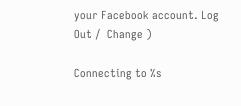your Facebook account. Log Out /  Change )

Connecting to %s